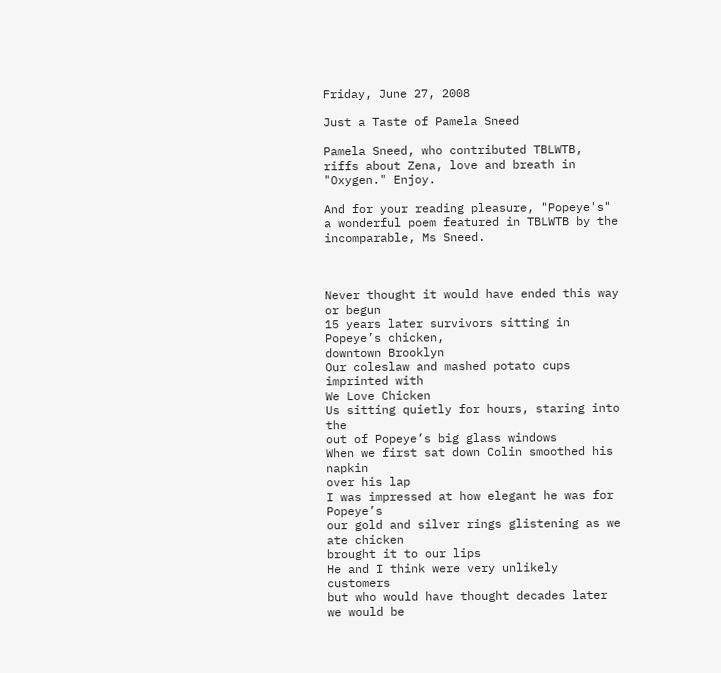Friday, June 27, 2008

Just a Taste of Pamela Sneed

Pamela Sneed, who contributed TBLWTB, riffs about Zena, love and breath in "Oxygen." Enjoy.

And for your reading pleasure, "Popeye's" a wonderful poem featured in TBLWTB by the incomparable, Ms Sneed.



Never thought it would have ended this way or begun
15 years later survivors sitting in Popeye’s chicken,
downtown Brooklyn
Our coleslaw and mashed potato cups imprinted with
We Love Chicken
Us sitting quietly for hours, staring into the
out of Popeye’s big glass windows
When we first sat down Colin smoothed his napkin
over his lap
I was impressed at how elegant he was for Popeye’s
our gold and silver rings glistening as we ate chicken
brought it to our lips
He and I think were very unlikely customers
but who would have thought decades later
we would be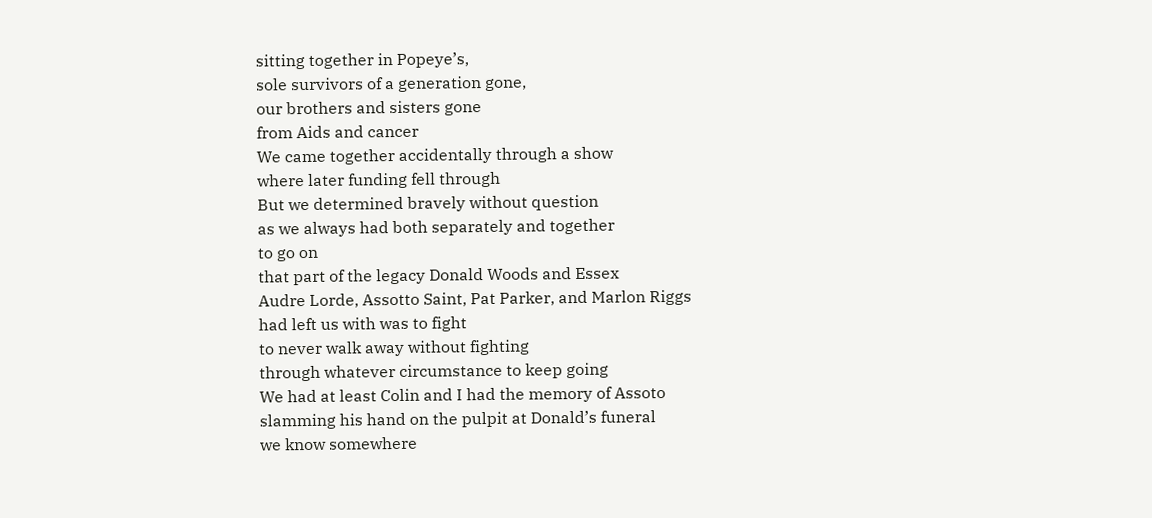sitting together in Popeye’s,
sole survivors of a generation gone,
our brothers and sisters gone
from Aids and cancer
We came together accidentally through a show
where later funding fell through
But we determined bravely without question
as we always had both separately and together
to go on
that part of the legacy Donald Woods and Essex
Audre Lorde, Assotto Saint, Pat Parker, and Marlon Riggs
had left us with was to fight
to never walk away without fighting
through whatever circumstance to keep going
We had at least Colin and I had the memory of Assoto
slamming his hand on the pulpit at Donald’s funeral
we know somewhere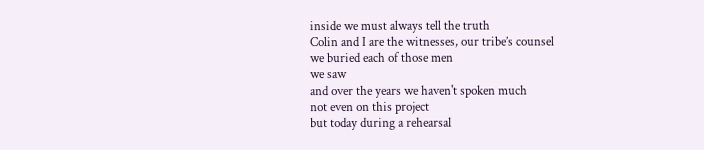inside we must always tell the truth
Colin and I are the witnesses, our tribe’s counsel
we buried each of those men
we saw
and over the years we haven't spoken much
not even on this project
but today during a rehearsal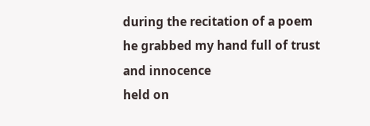during the recitation of a poem
he grabbed my hand full of trust and innocence
held on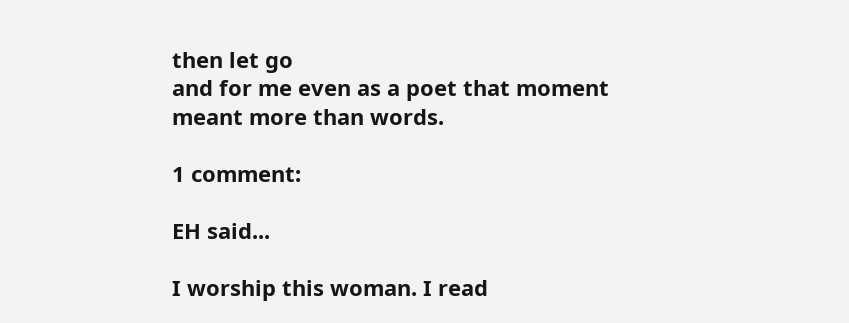then let go
and for me even as a poet that moment
meant more than words.

1 comment:

EH said...

I worship this woman. I read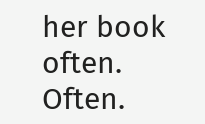her book often. Often.